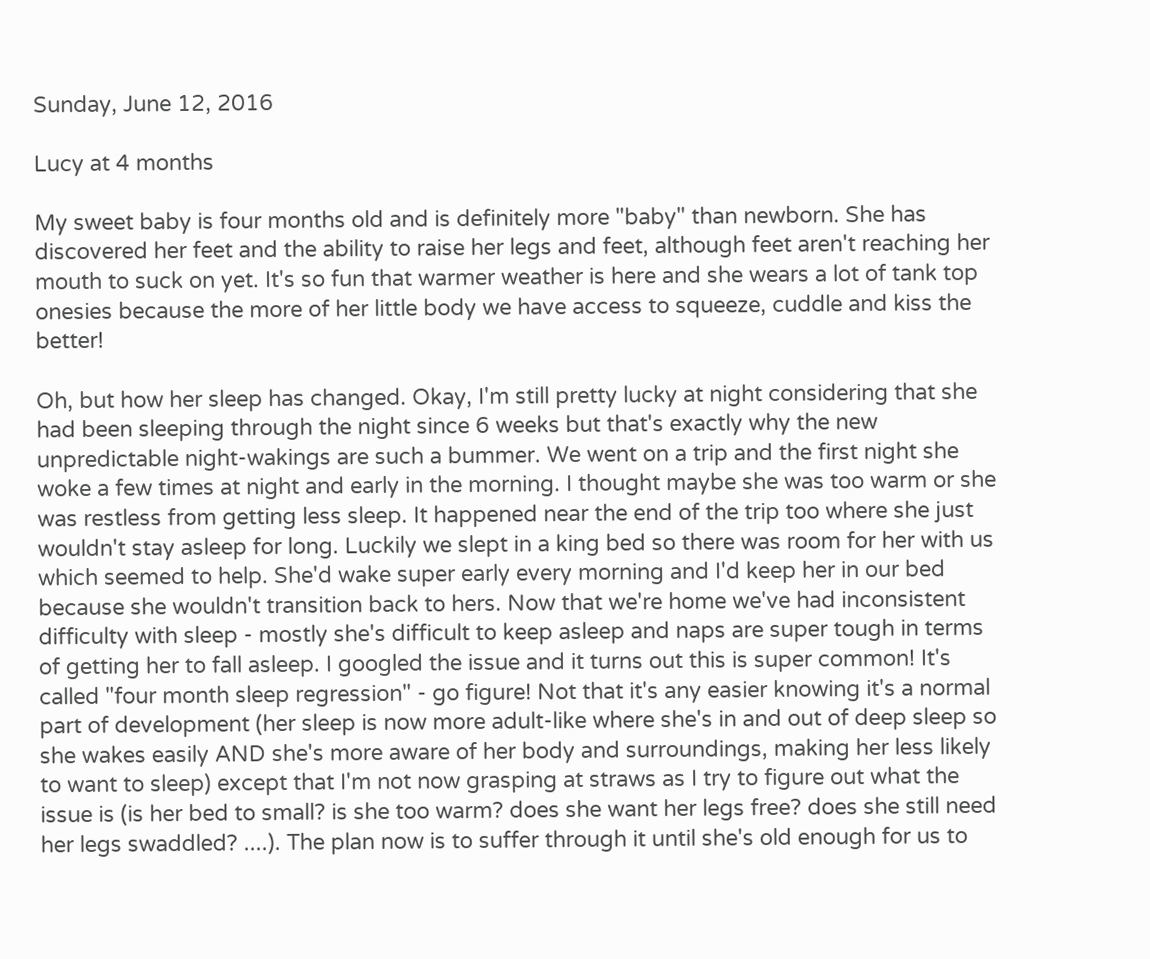Sunday, June 12, 2016

Lucy at 4 months

My sweet baby is four months old and is definitely more "baby" than newborn. She has discovered her feet and the ability to raise her legs and feet, although feet aren't reaching her mouth to suck on yet. It's so fun that warmer weather is here and she wears a lot of tank top onesies because the more of her little body we have access to squeeze, cuddle and kiss the better!

Oh, but how her sleep has changed. Okay, I'm still pretty lucky at night considering that she had been sleeping through the night since 6 weeks but that's exactly why the new unpredictable night-wakings are such a bummer. We went on a trip and the first night she woke a few times at night and early in the morning. I thought maybe she was too warm or she was restless from getting less sleep. It happened near the end of the trip too where she just wouldn't stay asleep for long. Luckily we slept in a king bed so there was room for her with us which seemed to help. She'd wake super early every morning and I'd keep her in our bed because she wouldn't transition back to hers. Now that we're home we've had inconsistent difficulty with sleep - mostly she's difficult to keep asleep and naps are super tough in terms of getting her to fall asleep. I googled the issue and it turns out this is super common! It's called "four month sleep regression" - go figure! Not that it's any easier knowing it's a normal part of development (her sleep is now more adult-like where she's in and out of deep sleep so she wakes easily AND she's more aware of her body and surroundings, making her less likely to want to sleep) except that I'm not now grasping at straws as I try to figure out what the issue is (is her bed to small? is she too warm? does she want her legs free? does she still need her legs swaddled? ....). The plan now is to suffer through it until she's old enough for us to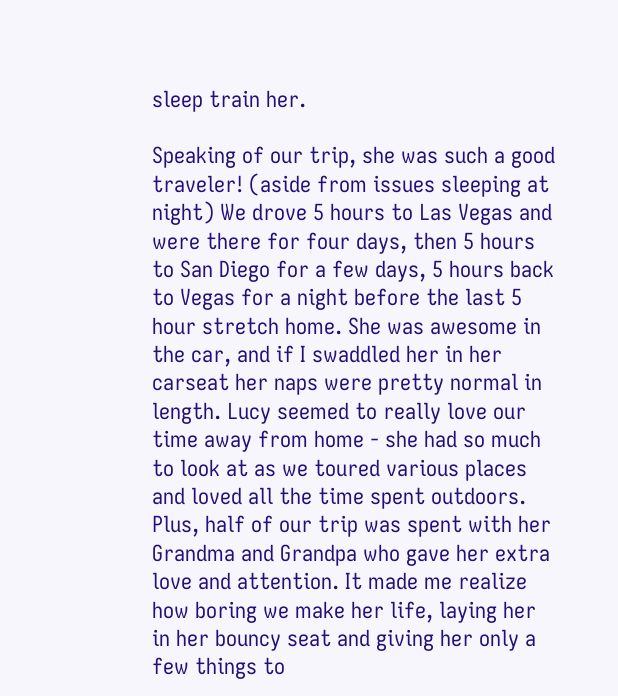sleep train her.

Speaking of our trip, she was such a good traveler! (aside from issues sleeping at night) We drove 5 hours to Las Vegas and were there for four days, then 5 hours to San Diego for a few days, 5 hours back to Vegas for a night before the last 5 hour stretch home. She was awesome in the car, and if I swaddled her in her carseat her naps were pretty normal in length. Lucy seemed to really love our time away from home - she had so much to look at as we toured various places and loved all the time spent outdoors. Plus, half of our trip was spent with her Grandma and Grandpa who gave her extra love and attention. It made me realize how boring we make her life, laying her in her bouncy seat and giving her only a few things to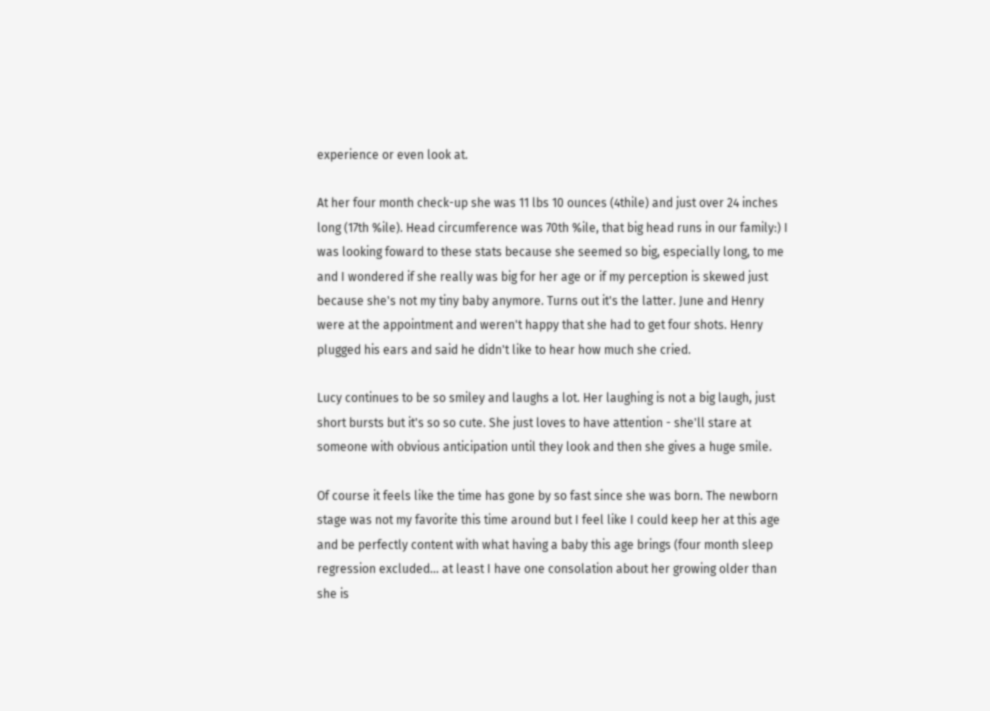experience or even look at.

At her four month check-up she was 11 lbs 10 ounces (4thile) and just over 24 inches long (17th %ile). Head circumference was 70th %ile, that big head runs in our family:) I was looking foward to these stats because she seemed so big, especially long, to me and I wondered if she really was big for her age or if my perception is skewed just because she's not my tiny baby anymore. Turns out it's the latter. June and Henry were at the appointment and weren't happy that she had to get four shots. Henry plugged his ears and said he didn't like to hear how much she cried.

Lucy continues to be so smiley and laughs a lot. Her laughing is not a big laugh, just short bursts but it's so so cute. She just loves to have attention - she'll stare at someone with obvious anticipation until they look and then she gives a huge smile.

Of course it feels like the time has gone by so fast since she was born. The newborn stage was not my favorite this time around but I feel like I could keep her at this age and be perfectly content with what having a baby this age brings (four month sleep regression excluded... at least I have one consolation about her growing older than she is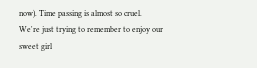now). Time passing is almost so cruel. We're just trying to remember to enjoy our sweet girl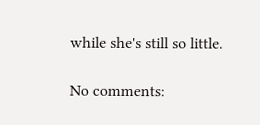while she's still so little.

No comments: